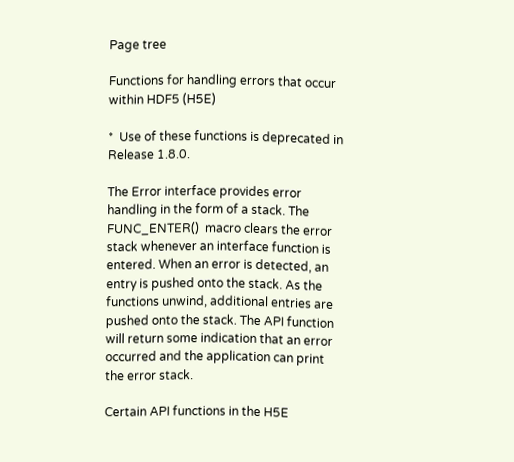Page tree

Functions for handling errors that occur within HDF5 (H5E)

*  Use of these functions is deprecated in Release 1.8.0.

The Error interface provides error handling in the form of a stack. The  FUNC_ENTER()  macro clears the error stack whenever an interface function is entered. When an error is detected, an entry is pushed onto the stack. As the functions unwind, additional entries are pushed onto the stack. The API function will return some indication that an error occurred and the application can print the error stack.

Certain API functions in the H5E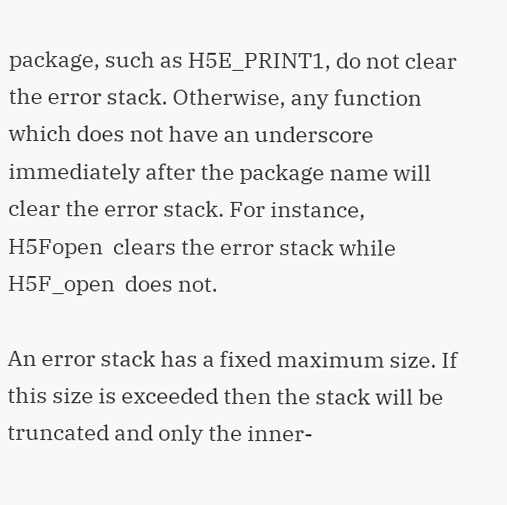package, such as H5E_PRINT1, do not clear the error stack. Otherwise, any function which does not have an underscore immediately after the package name will clear the error stack. For instance, H5Fopen  clears the error stack while  H5F_open  does not.

An error stack has a fixed maximum size. If this size is exceeded then the stack will be truncated and only the inner-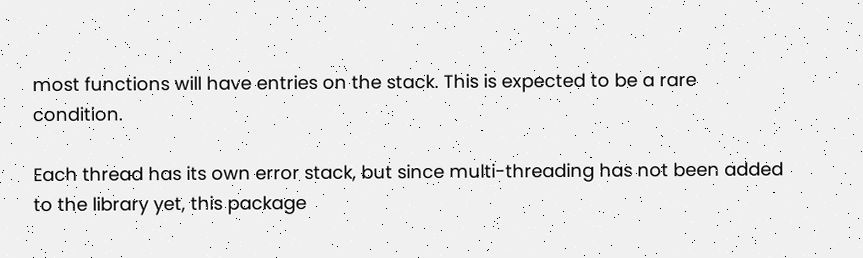most functions will have entries on the stack. This is expected to be a rare condition.

Each thread has its own error stack, but since multi-threading has not been added to the library yet, this package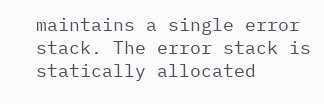maintains a single error stack. The error stack is statically allocated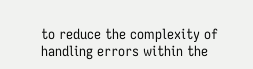to reduce the complexity of handling errors within the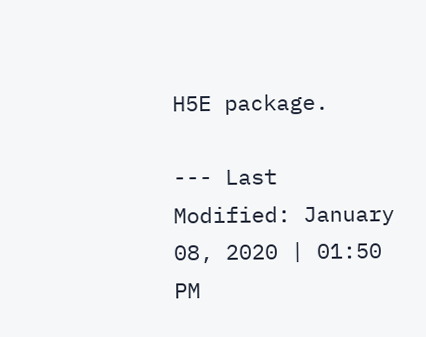H5E package.

--- Last Modified: January 08, 2020 | 01:50 PM